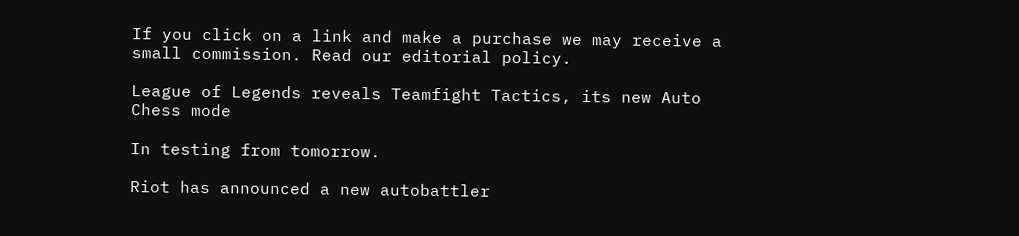If you click on a link and make a purchase we may receive a small commission. Read our editorial policy.

League of Legends reveals Teamfight Tactics, its new Auto Chess mode

In testing from tomorrow.

Riot has announced a new autobattler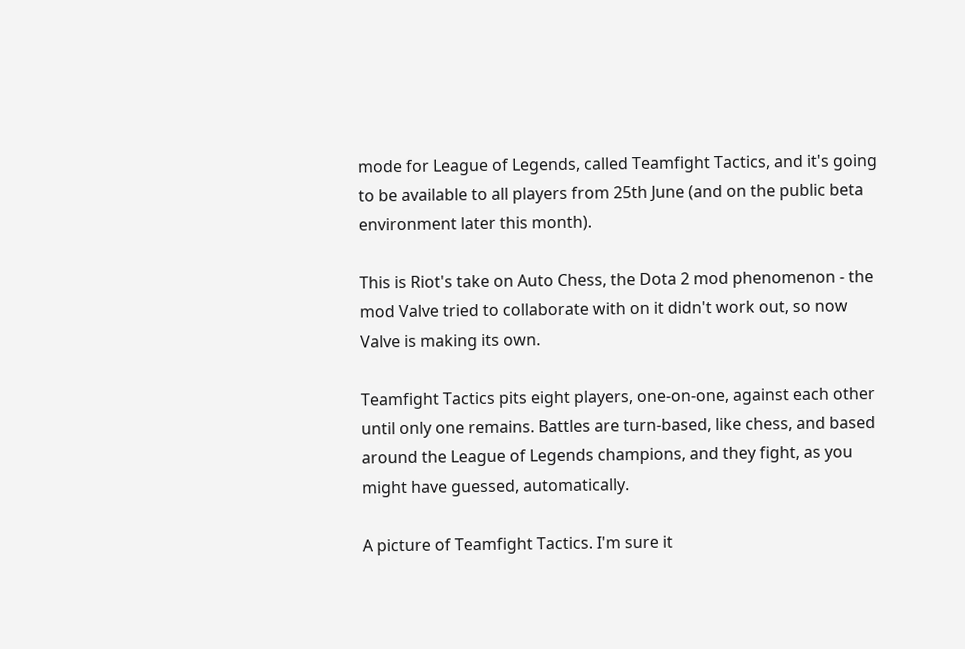mode for League of Legends, called Teamfight Tactics, and it's going to be available to all players from 25th June (and on the public beta environment later this month).

This is Riot's take on Auto Chess, the Dota 2 mod phenomenon - the mod Valve tried to collaborate with on it didn't work out, so now Valve is making its own.

Teamfight Tactics pits eight players, one-on-one, against each other until only one remains. Battles are turn-based, like chess, and based around the League of Legends champions, and they fight, as you might have guessed, automatically.

A picture of Teamfight Tactics. I'm sure it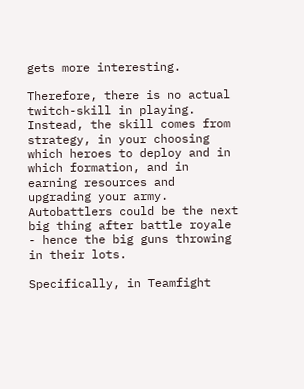gets more interesting.

Therefore, there is no actual twitch-skill in playing. Instead, the skill comes from strategy, in your choosing which heroes to deploy and in which formation, and in earning resources and upgrading your army. Autobattlers could be the next big thing after battle royale - hence the big guns throwing in their lots.

Specifically, in Teamfight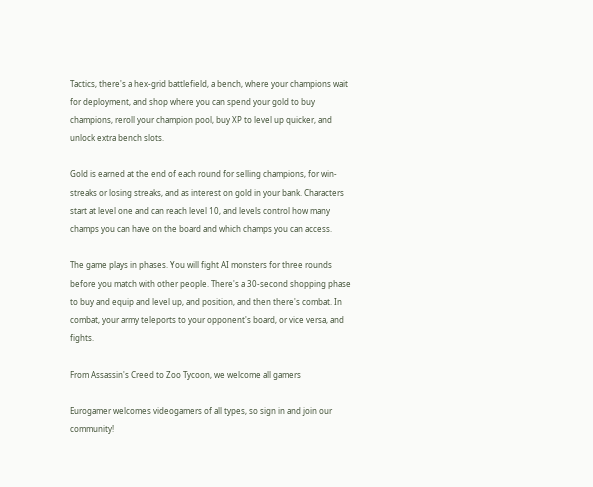Tactics, there's a hex-grid battlefield, a bench, where your champions wait for deployment, and shop where you can spend your gold to buy champions, reroll your champion pool, buy XP to level up quicker, and unlock extra bench slots.

Gold is earned at the end of each round for selling champions, for win-streaks or losing streaks, and as interest on gold in your bank. Characters start at level one and can reach level 10, and levels control how many champs you can have on the board and which champs you can access.

The game plays in phases. You will fight AI monsters for three rounds before you match with other people. There's a 30-second shopping phase to buy and equip and level up, and position, and then there's combat. In combat, your army teleports to your opponent's board, or vice versa, and fights.

From Assassin's Creed to Zoo Tycoon, we welcome all gamers

Eurogamer welcomes videogamers of all types, so sign in and join our community!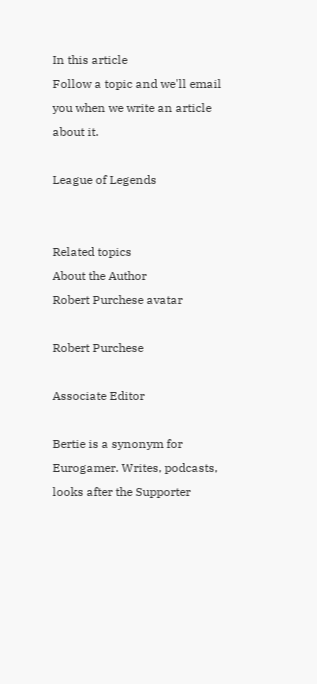In this article
Follow a topic and we'll email you when we write an article about it.

League of Legends


Related topics
About the Author
Robert Purchese avatar

Robert Purchese

Associate Editor

Bertie is a synonym for Eurogamer. Writes, podcasts, looks after the Supporter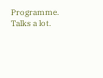Programme. Talks a lot.